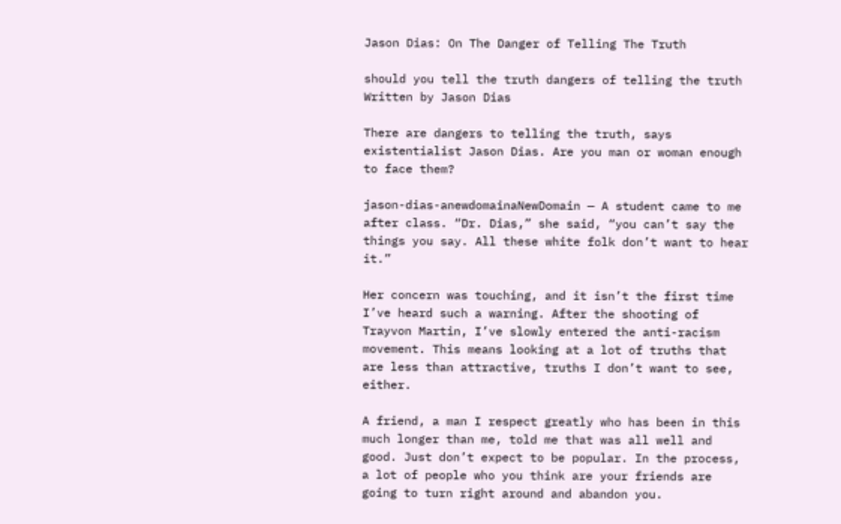Jason Dias: On The Danger of Telling The Truth

should you tell the truth dangers of telling the truth
Written by Jason Dias

There are dangers to telling the truth, says existentialist Jason Dias. Are you man or woman enough to face them?

jason-dias-anewdomainaNewDomain — A student came to me after class. “Dr. Dias,” she said, “you can’t say the things you say. All these white folk don’t want to hear it.”

Her concern was touching, and it isn’t the first time I’ve heard such a warning. After the shooting of Trayvon Martin, I’ve slowly entered the anti-racism movement. This means looking at a lot of truths that are less than attractive, truths I don’t want to see, either.

A friend, a man I respect greatly who has been in this much longer than me, told me that was all well and good. Just don’t expect to be popular. In the process, a lot of people who you think are your friends are going to turn right around and abandon you.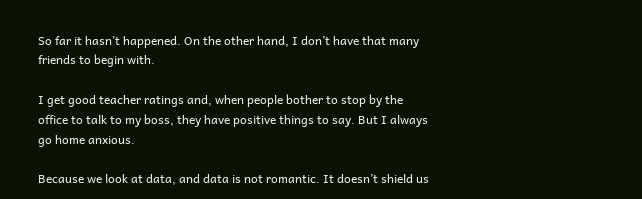So far it hasn’t happened. On the other hand, I don’t have that many friends to begin with.

I get good teacher ratings and, when people bother to stop by the office to talk to my boss, they have positive things to say. But I always go home anxious.

Because we look at data, and data is not romantic. It doesn’t shield us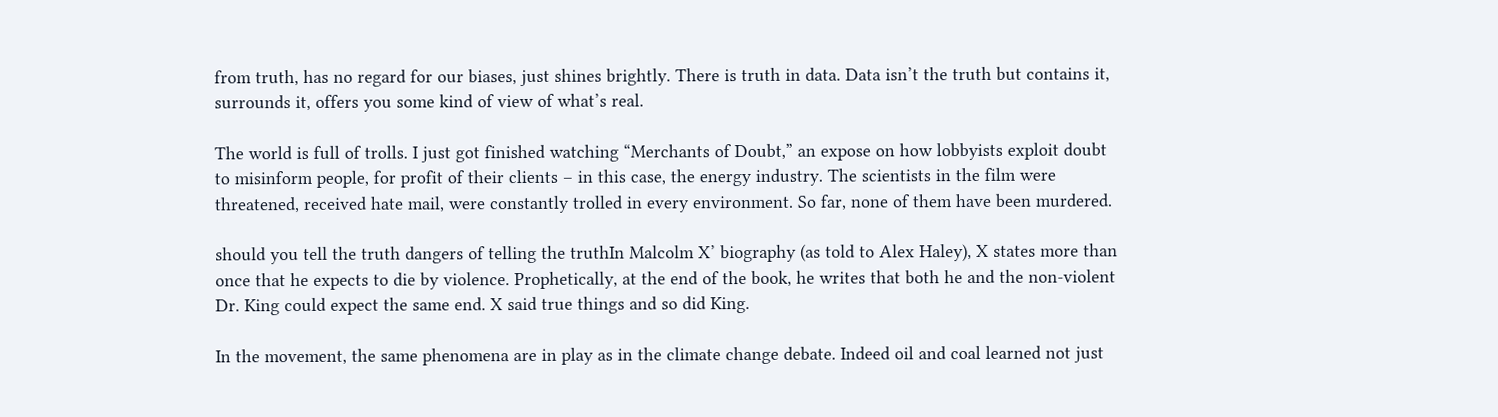from truth, has no regard for our biases, just shines brightly. There is truth in data. Data isn’t the truth but contains it, surrounds it, offers you some kind of view of what’s real.

The world is full of trolls. I just got finished watching “Merchants of Doubt,” an expose on how lobbyists exploit doubt to misinform people, for profit of their clients – in this case, the energy industry. The scientists in the film were threatened, received hate mail, were constantly trolled in every environment. So far, none of them have been murdered.

should you tell the truth dangers of telling the truthIn Malcolm X’ biography (as told to Alex Haley), X states more than once that he expects to die by violence. Prophetically, at the end of the book, he writes that both he and the non-violent Dr. King could expect the same end. X said true things and so did King.

In the movement, the same phenomena are in play as in the climate change debate. Indeed oil and coal learned not just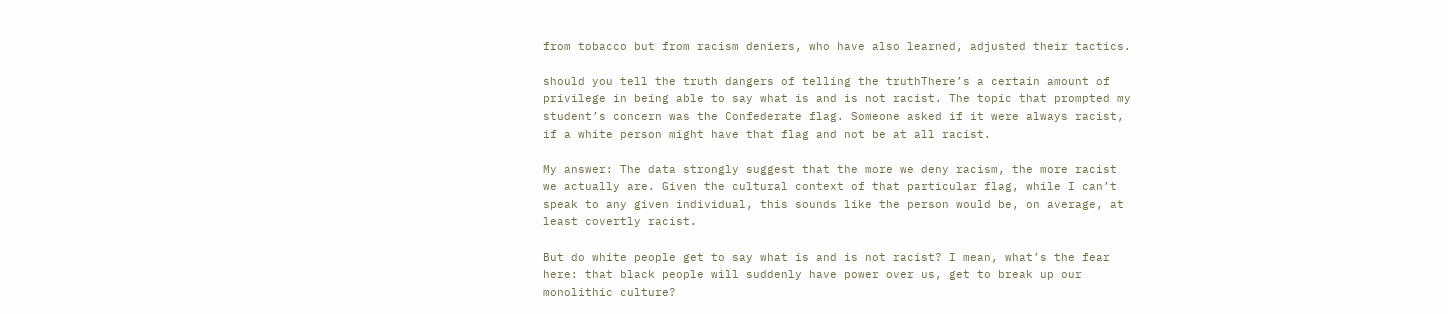from tobacco but from racism deniers, who have also learned, adjusted their tactics.

should you tell the truth dangers of telling the truthThere’s a certain amount of privilege in being able to say what is and is not racist. The topic that prompted my student’s concern was the Confederate flag. Someone asked if it were always racist, if a white person might have that flag and not be at all racist.

My answer: The data strongly suggest that the more we deny racism, the more racist we actually are. Given the cultural context of that particular flag, while I can’t speak to any given individual, this sounds like the person would be, on average, at least covertly racist.

But do white people get to say what is and is not racist? I mean, what’s the fear here: that black people will suddenly have power over us, get to break up our monolithic culture?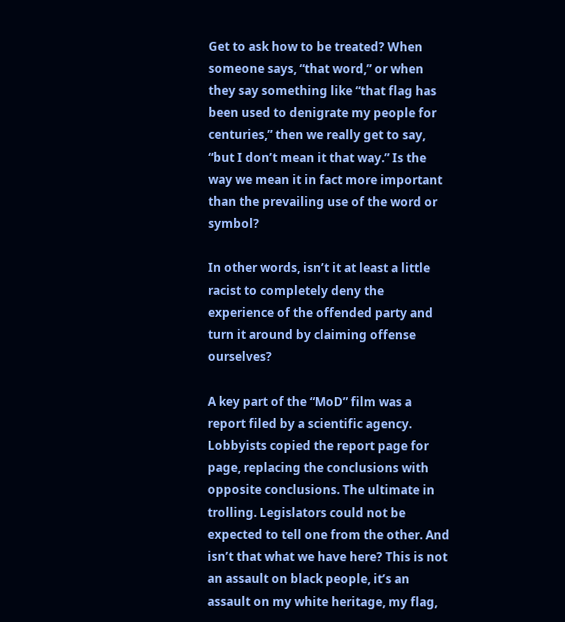Get to ask how to be treated? When someone says, “that word,” or when they say something like “that flag has been used to denigrate my people for centuries,” then we really get to say, “but I don’t mean it that way.” Is the way we mean it in fact more important than the prevailing use of the word or symbol?

In other words, isn’t it at least a little racist to completely deny the experience of the offended party and turn it around by claiming offense ourselves?

A key part of the “MoD” film was a report filed by a scientific agency. Lobbyists copied the report page for page, replacing the conclusions with opposite conclusions. The ultimate in trolling. Legislators could not be expected to tell one from the other. And isn’t that what we have here? This is not an assault on black people, it’s an assault on my white heritage, my flag,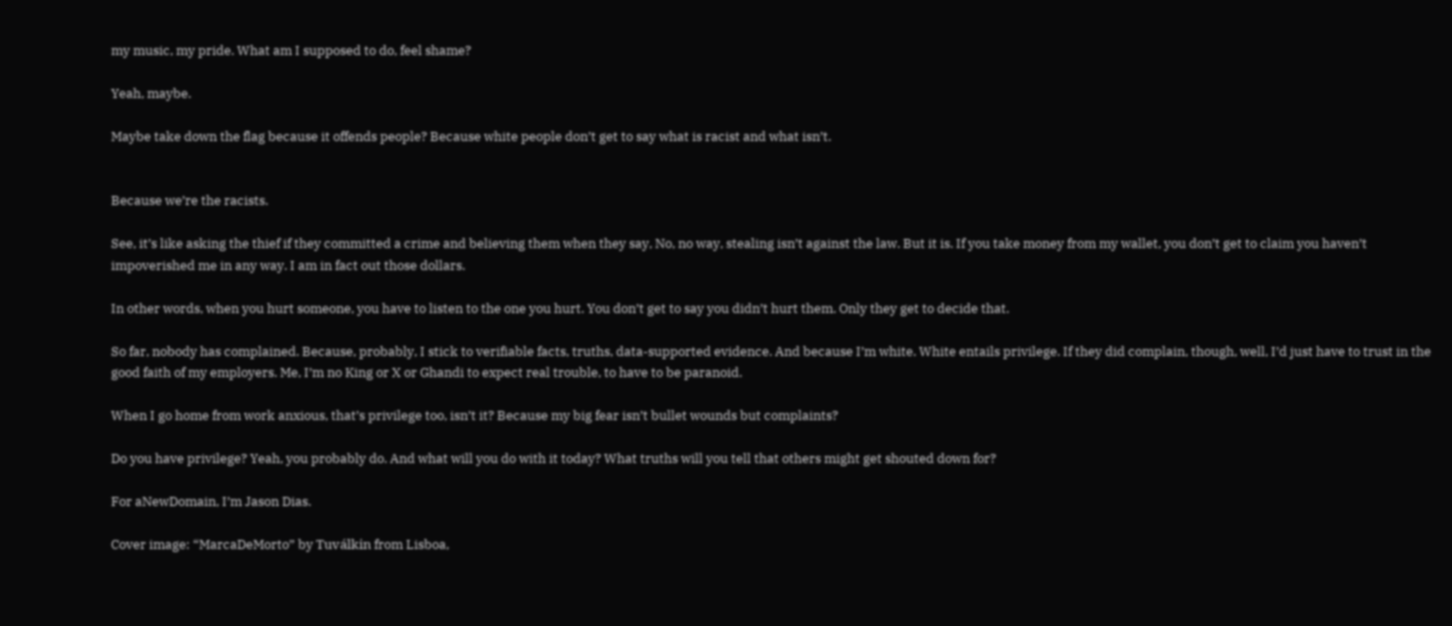my music, my pride. What am I supposed to do, feel shame?

Yeah, maybe.

Maybe take down the flag because it offends people? Because white people don’t get to say what is racist and what isn’t.


Because we’re the racists.

See, it’s like asking the thief if they committed a crime and believing them when they say, No, no way, stealing isn’t against the law. But it is. If you take money from my wallet, you don’t get to claim you haven’t impoverished me in any way. I am in fact out those dollars.

In other words, when you hurt someone, you have to listen to the one you hurt. You don’t get to say you didn’t hurt them. Only they get to decide that.

So far, nobody has complained. Because, probably, I stick to verifiable facts, truths, data-supported evidence. And because I’m white. White entails privilege. If they did complain, though, well, I’d just have to trust in the good faith of my employers. Me, I’m no King or X or Ghandi to expect real trouble, to have to be paranoid.

When I go home from work anxious, that’s privilege too, isn’t it? Because my big fear isn’t bullet wounds but complaints?

Do you have privilege? Yeah, you probably do. And what will you do with it today? What truths will you tell that others might get shouted down for?

For aNewDomain, I’m Jason Dias.

Cover image: “MarcaDeMorto” by Tuválkin from Lisboa,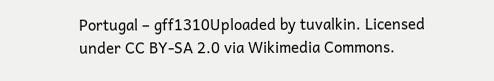Portugal – gff1310Uploaded by tuvalkin. Licensed under CC BY-SA 2.0 via Wikimedia Commons.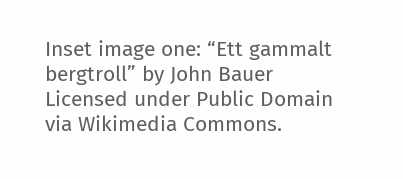Inset image one: “Ett gammalt bergtroll” by John Bauer  Licensed under Public Domain via Wikimedia Commons.